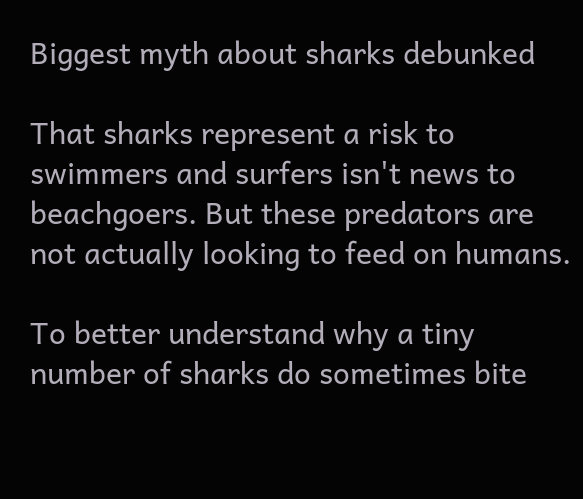Biggest myth about sharks debunked

That sharks represent a risk to swimmers and surfers isn't news to beachgoers. But these predators are not actually looking to feed on humans.

To better understand why a tiny number of sharks do sometimes bite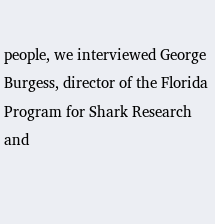people, we interviewed George Burgess, director of the Florida Program for Shark Research and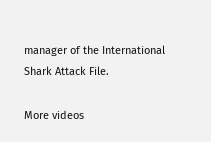manager of the International Shark Attack File.

More videos